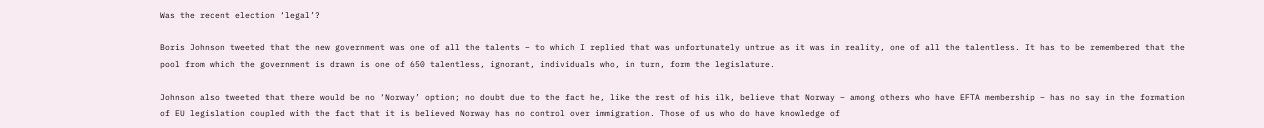Was the recent election ‘legal’?

Boris Johnson tweeted that the new government was one of all the talents – to which I replied that was unfortunately untrue as it was in reality, one of all the talentless. It has to be remembered that the pool from which the government is drawn is one of 650 talentless, ignorant, individuals who, in turn, form the legislature.

Johnson also tweeted that there would be no ‘Norway’ option; no doubt due to the fact he, like the rest of his ilk, believe that Norway – among others who have EFTA membership – has no say in the formation of EU legislation coupled with the fact that it is believed Norway has no control over immigration. Those of us who do have knowledge of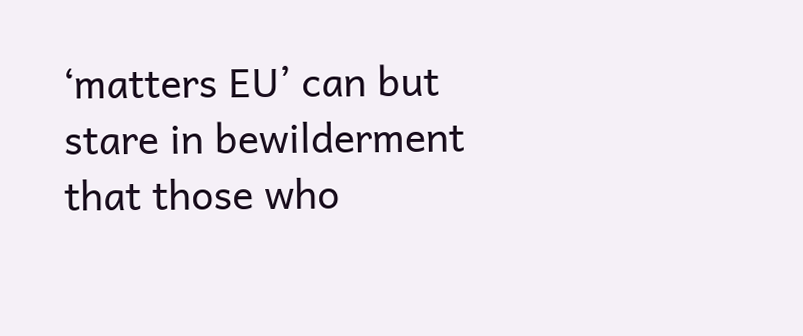‘matters EU’ can but stare in bewilderment that those who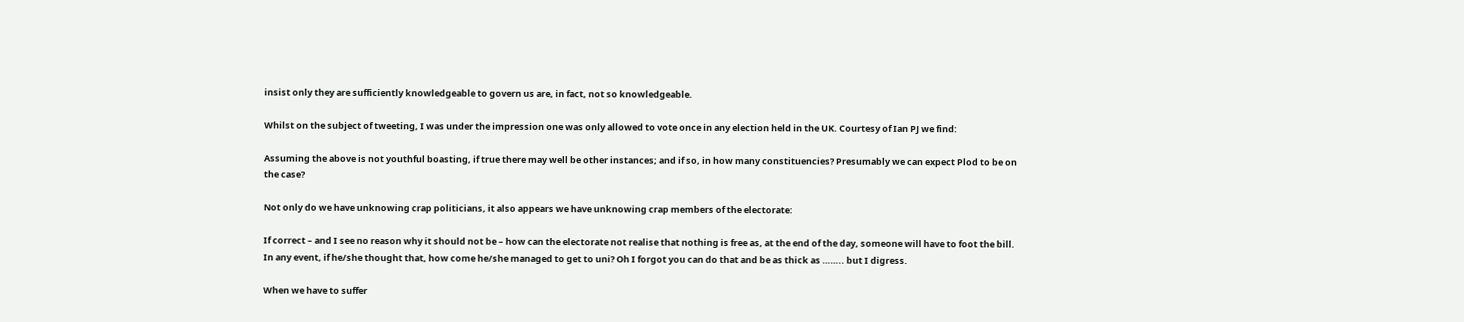insist only they are sufficiently knowledgeable to govern us are, in fact, not so knowledgeable.

Whilst on the subject of tweeting, I was under the impression one was only allowed to vote once in any election held in the UK. Courtesy of Ian PJ we find:

Assuming the above is not youthful boasting, if true there may well be other instances; and if so, in how many constituencies? Presumably we can expect Plod to be on the case?

Not only do we have unknowing crap politicians, it also appears we have unknowing crap members of the electorate:

If correct – and I see no reason why it should not be – how can the electorate not realise that nothing is free as, at the end of the day, someone will have to foot the bill. In any event, if he/she thought that, how come he/she managed to get to uni? Oh I forgot you can do that and be as thick as …….. but I digress.

When we have to suffer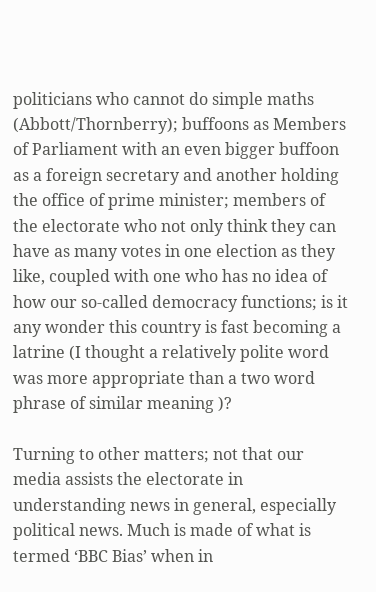politicians who cannot do simple maths (Abbott/Thornberry); buffoons as Members of Parliament with an even bigger buffoon as a foreign secretary and another holding the office of prime minister; members of the electorate who not only think they can have as many votes in one election as they like, coupled with one who has no idea of how our so-called democracy functions; is it any wonder this country is fast becoming a latrine (I thought a relatively polite word was more appropriate than a two word phrase of similar meaning )?

Turning to other matters; not that our media assists the electorate in understanding news in general, especially political news. Much is made of what is termed ‘BBC Bias’ when in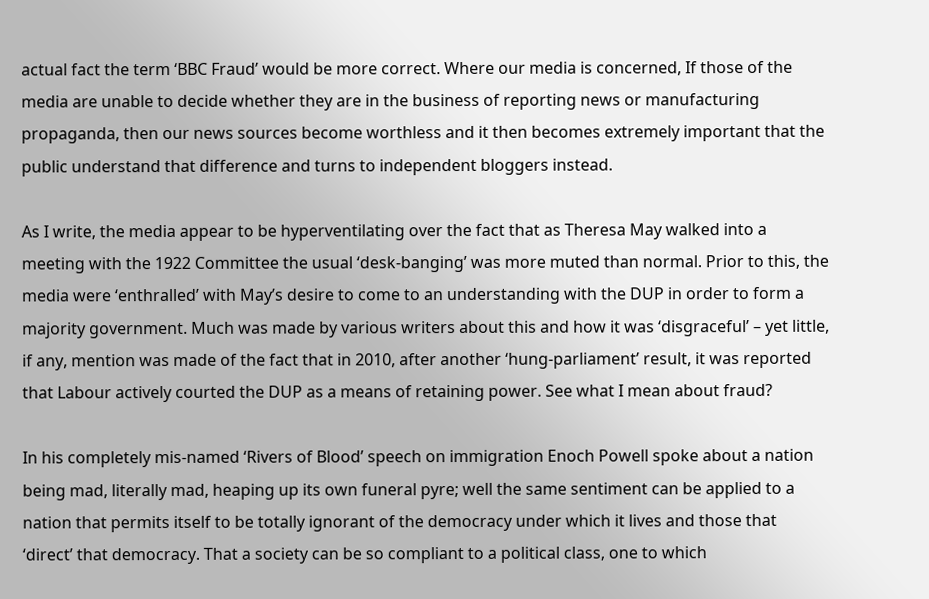actual fact the term ‘BBC Fraud’ would be more correct. Where our media is concerned, If those of the media are unable to decide whether they are in the business of reporting news or manufacturing propaganda, then our news sources become worthless and it then becomes extremely important that the public understand that difference and turns to independent bloggers instead.

As I write, the media appear to be hyperventilating over the fact that as Theresa May walked into a meeting with the 1922 Committee the usual ‘desk-banging’ was more muted than normal. Prior to this, the media were ‘enthralled’ with May’s desire to come to an understanding with the DUP in order to form a majority government. Much was made by various writers about this and how it was ‘disgraceful’ – yet little, if any, mention was made of the fact that in 2010, after another ‘hung-parliament’ result, it was reported that Labour actively courted the DUP as a means of retaining power. See what I mean about fraud?

In his completely mis-named ‘Rivers of Blood’ speech on immigration Enoch Powell spoke about a nation being mad, literally mad, heaping up its own funeral pyre; well the same sentiment can be applied to a nation that permits itself to be totally ignorant of the democracy under which it lives and those that ‘direct’ that democracy. That a society can be so compliant to a political class, one to which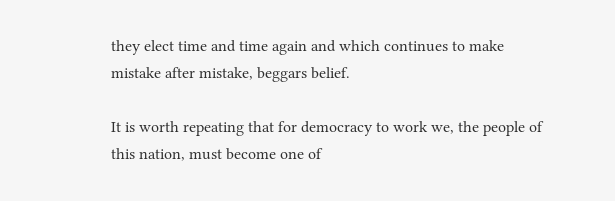they elect time and time again and which continues to make mistake after mistake, beggars belief.

It is worth repeating that for democracy to work we, the people of this nation, must become one of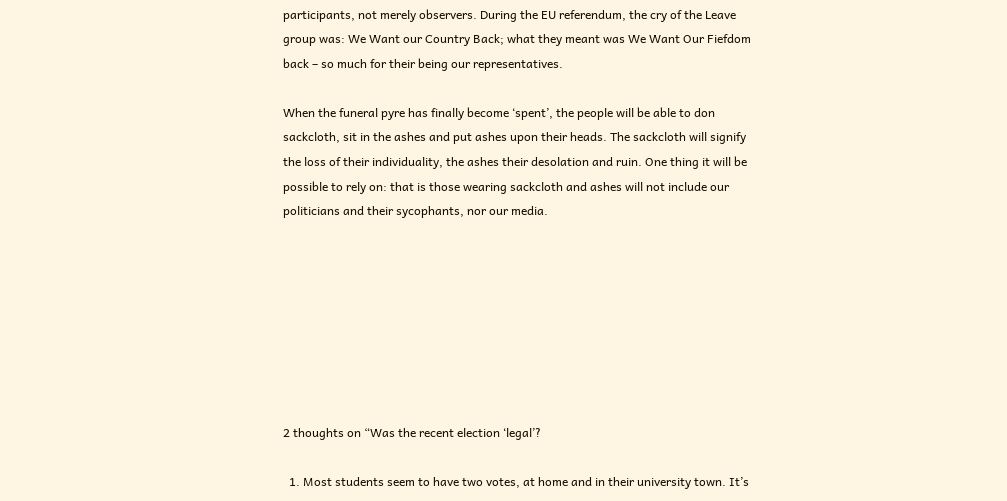participants, not merely observers. During the EU referendum, the cry of the Leave group was: We Want our Country Back; what they meant was We Want Our Fiefdom back – so much for their being our representatives.

When the funeral pyre has finally become ‘spent’, the people will be able to don sackcloth, sit in the ashes and put ashes upon their heads. The sackcloth will signify the loss of their individuality, the ashes their desolation and ruin. One thing it will be possible to rely on: that is those wearing sackcloth and ashes will not include our politicians and their sycophants, nor our media.








2 thoughts on “Was the recent election ‘legal’?

  1. Most students seem to have two votes, at home and in their university town. It’s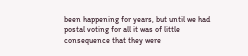been happening for years, but until we had postal voting for all it was of little consequence that they were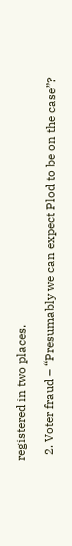registered in two places.

  2. Voter fraud – “Presumably we can expect Plod to be on the case”?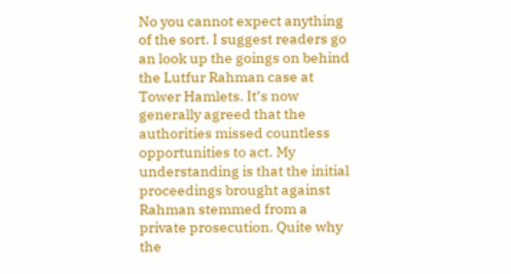No you cannot expect anything of the sort. I suggest readers go an look up the goings on behind the Lutfur Rahman case at Tower Hamlets. It’s now generally agreed that the authorities missed countless opportunities to act. My understanding is that the initial proceedings brought against Rahman stemmed from a private prosecution. Quite why the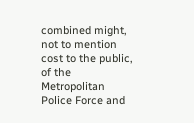combined might, not to mention cost to the public, of the Metropolitan Police Force and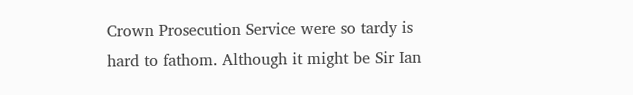Crown Prosecution Service were so tardy is hard to fathom. Although it might be Sir Ian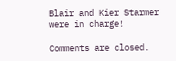Blair and Kier Starmer were in charge!

Comments are closed.